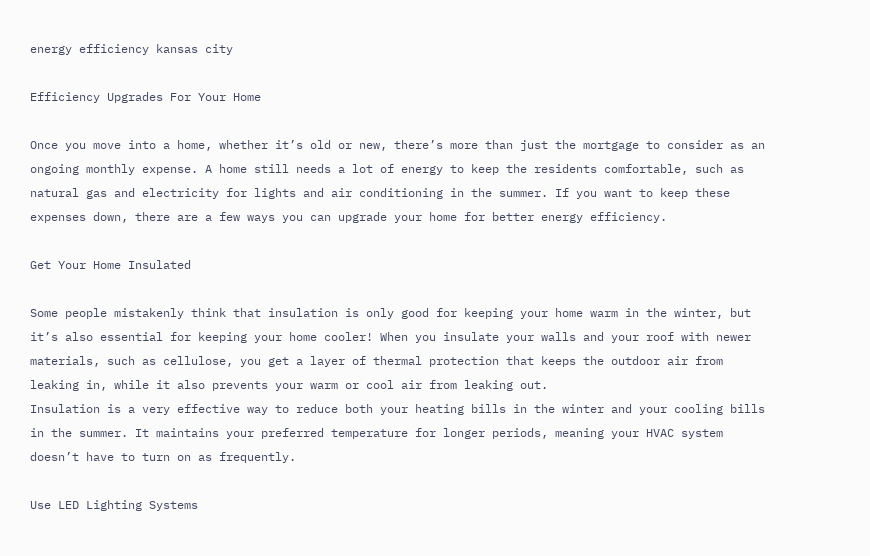energy efficiency kansas city

Efficiency Upgrades For Your Home

Once you move into a home, whether it’s old or new, there’s more than just the mortgage to consider as an ongoing monthly expense. A home still needs a lot of energy to keep the residents comfortable, such as natural gas and electricity for lights and air conditioning in the summer. If you want to keep these expenses down, there are a few ways you can upgrade your home for better energy efficiency.

Get Your Home Insulated

Some people mistakenly think that insulation is only good for keeping your home warm in the winter, but it’s also essential for keeping your home cooler! When you insulate your walls and your roof with newer materials, such as cellulose, you get a layer of thermal protection that keeps the outdoor air from leaking in, while it also prevents your warm or cool air from leaking out.
Insulation is a very effective way to reduce both your heating bills in the winter and your cooling bills in the summer. It maintains your preferred temperature for longer periods, meaning your HVAC system doesn’t have to turn on as frequently.

Use LED Lighting Systems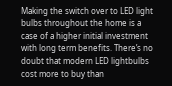Making the switch over to LED light bulbs throughout the home is a case of a higher initial investment with long term benefits. There’s no doubt that modern LED lightbulbs cost more to buy than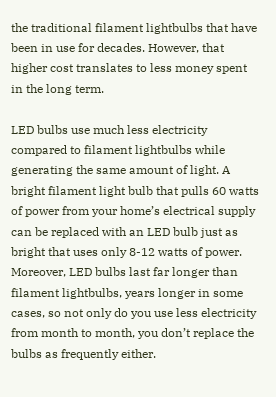the traditional filament lightbulbs that have been in use for decades. However, that higher cost translates to less money spent in the long term.

LED bulbs use much less electricity compared to filament lightbulbs while generating the same amount of light. A bright filament light bulb that pulls 60 watts of power from your home’s electrical supply can be replaced with an LED bulb just as bright that uses only 8-12 watts of power. Moreover, LED bulbs last far longer than filament lightbulbs, years longer in some cases, so not only do you use less electricity from month to month, you don’t replace the bulbs as frequently either.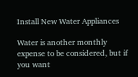Install New Water Appliances

Water is another monthly expense to be considered, but if you want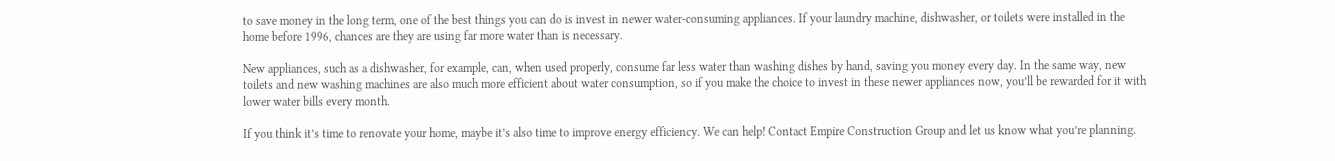to save money in the long term, one of the best things you can do is invest in newer water-consuming appliances. If your laundry machine, dishwasher, or toilets were installed in the home before 1996, chances are they are using far more water than is necessary.

New appliances, such as a dishwasher, for example, can, when used properly, consume far less water than washing dishes by hand, saving you money every day. In the same way, new toilets and new washing machines are also much more efficient about water consumption, so if you make the choice to invest in these newer appliances now, you’ll be rewarded for it with lower water bills every month.

If you think it’s time to renovate your home, maybe it’s also time to improve energy efficiency. We can help! Contact Empire Construction Group and let us know what you’re planning.